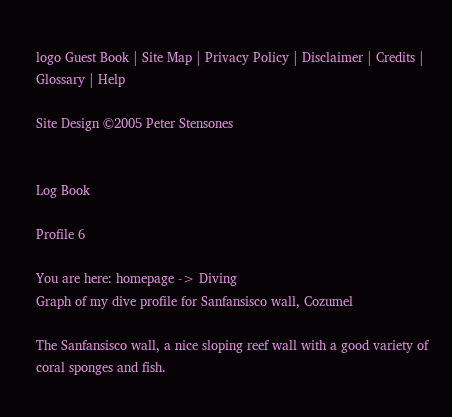logo Guest Book | Site Map | Privacy Policy | Disclaimer | Credits | Glossary | Help

Site Design ©2005 Peter Stensones


Log Book

Profile 6

You are here: homepage -> Diving
Graph of my dive profile for Sanfansisco wall, Cozumel

The Sanfansisco wall, a nice sloping reef wall with a good variety of coral sponges and fish.